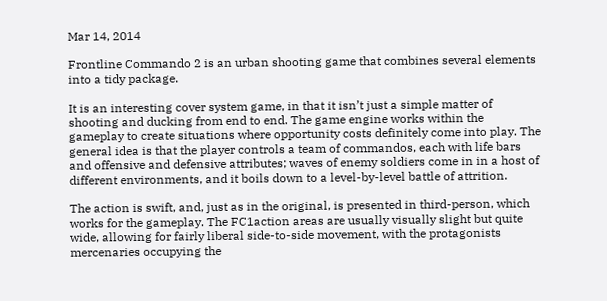Mar 14, 2014

Frontline Commando 2 is an urban shooting game that combines several elements into a tidy package.

It is an interesting cover system game, in that it isn’t just a simple matter of shooting and ducking from end to end. The game engine works within the gameplay to create situations where opportunity costs definitely come into play. The general idea is that the player controls a team of commandos, each with life bars and offensive and defensive attributes; waves of enemy soldiers come in in a host of different environments, and it boils down to a level-by-level battle of attrition.

The action is swift, and, just as in the original, is presented in third-person, which works for the gameplay. The FC1action areas are usually visually slight but quite wide, allowing for fairly liberal side-to-side movement, with the protagonists mercenaries occupying the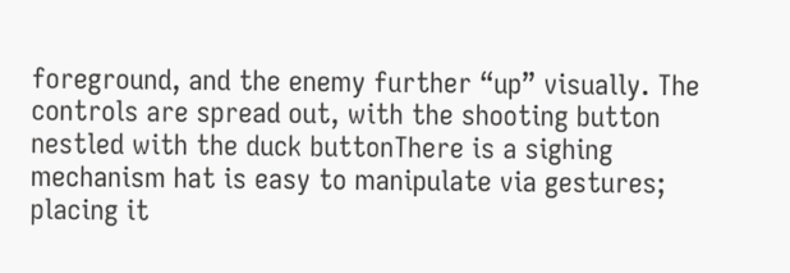foreground, and the enemy further “up” visually. The controls are spread out, with the shooting button nestled with the duck buttonThere is a sighing mechanism hat is easy to manipulate via gestures; placing it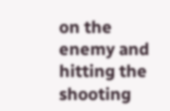on the enemy and hitting the shooting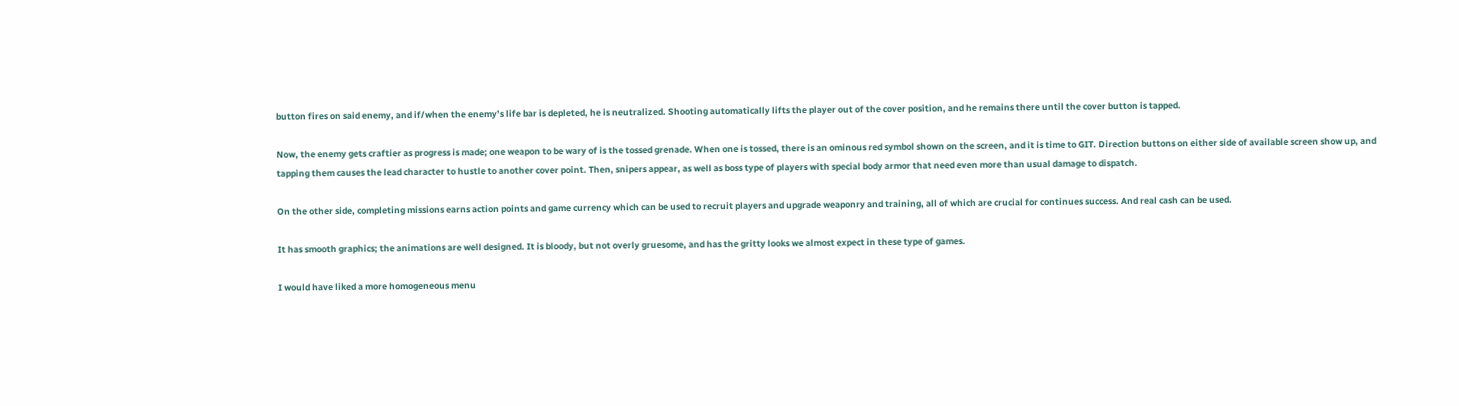button fires on said enemy, and if/when the enemy’s life bar is depleted, he is neutralized. Shooting automatically lifts the player out of the cover position, and he remains there until the cover button is tapped.

Now, the enemy gets craftier as progress is made; one weapon to be wary of is the tossed grenade. When one is tossed, there is an ominous red symbol shown on the screen, and it is time to GIT. Direction buttons on either side of available screen show up, and tapping them causes the lead character to hustle to another cover point. Then, snipers appear, as well as boss type of players with special body armor that need even more than usual damage to dispatch.

On the other side, completing missions earns action points and game currency which can be used to recruit players and upgrade weaponry and training, all of which are crucial for continues success. And real cash can be used.

It has smooth graphics; the animations are well designed. It is bloody, but not overly gruesome, and has the gritty looks we almost expect in these type of games.

I would have liked a more homogeneous menu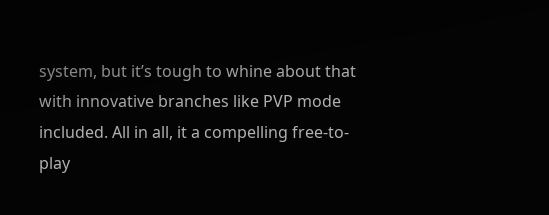system, but it’s tough to whine about that with innovative branches like PVP mode included. All in all, it a compelling free-to-play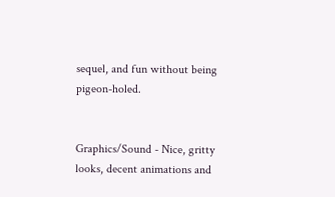sequel, and fun without being pigeon-holed.


Graphics/Sound - Nice, gritty looks, decent animations and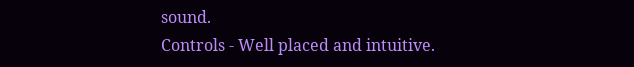sound.
Controls - Well placed and intuitive.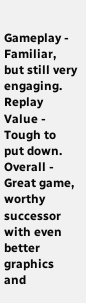Gameplay - Familiar, but still very engaging.
Replay Value - Tough to put down.
Overall - Great game, worthy successor with even better graphics and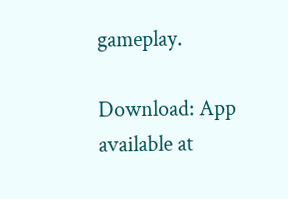gameplay.

Download: App available at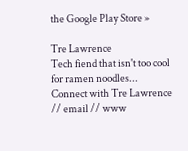the Google Play Store »

Tre Lawrence
Tech fiend that isn't too cool for ramen noodles...
Connect with Tre Lawrence // email // www